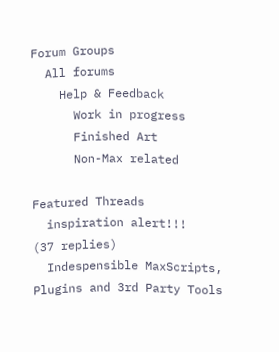Forum Groups
  All forums
    Help & Feedback
      Work in progress
      Finished Art
      Non-Max related

Featured Threads
  inspiration alert!!!
(37 replies)
  Indespensible MaxScripts, Plugins and 3rd Party Tools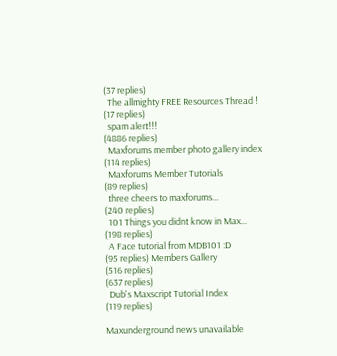(37 replies)
  The allmighty FREE Resources Thread !
(17 replies)
  spam alert!!!
(4886 replies)
  Maxforums member photo gallery index
(114 replies)
  Maxforums Member Tutorials
(89 replies)
  three cheers to maxforums...
(240 replies)
  101 Things you didnt know in Max...
(198 replies)
  A Face tutorial from MDB101 :D
(95 replies) Members Gallery
(516 replies)
(637 replies)
  Dub's Maxscript Tutorial Index
(119 replies)

Maxunderground news unavailable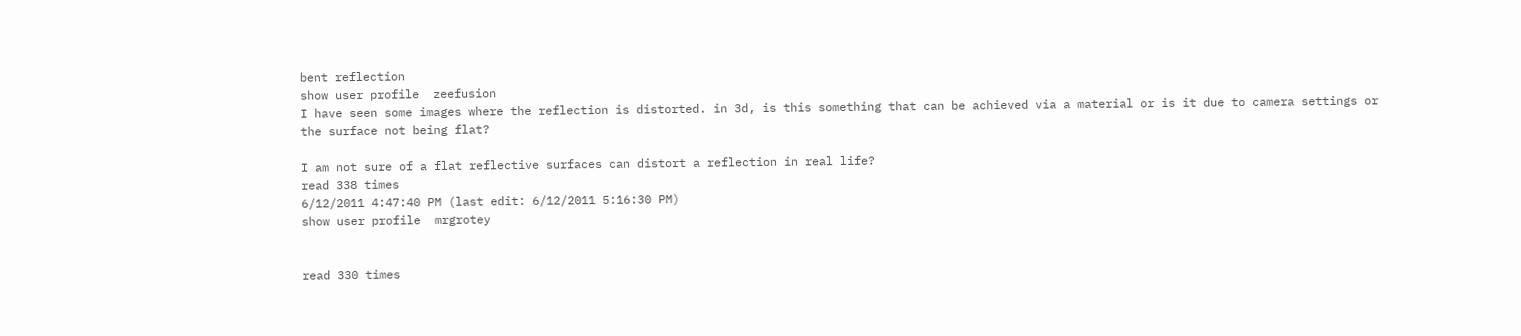bent reflection
show user profile  zeefusion
I have seen some images where the reflection is distorted. in 3d, is this something that can be achieved via a material or is it due to camera settings or the surface not being flat?

I am not sure of a flat reflective surfaces can distort a reflection in real life?
read 338 times
6/12/2011 4:47:40 PM (last edit: 6/12/2011 5:16:30 PM)
show user profile  mrgrotey


read 330 times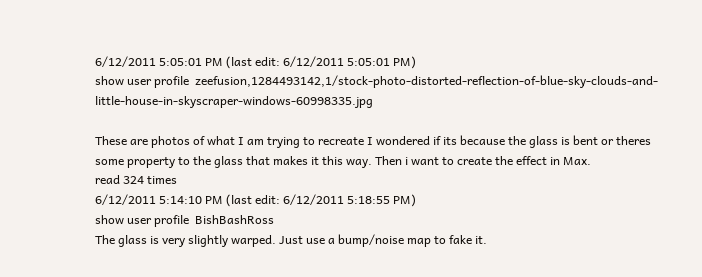6/12/2011 5:05:01 PM (last edit: 6/12/2011 5:05:01 PM)
show user profile  zeefusion,1284493142,1/stock-photo-distorted-reflection-of-blue-sky-clouds-and-little-house-in-skyscraper-windows-60998335.jpg

These are photos of what I am trying to recreate I wondered if its because the glass is bent or theres some property to the glass that makes it this way. Then i want to create the effect in Max.
read 324 times
6/12/2011 5:14:10 PM (last edit: 6/12/2011 5:18:55 PM)
show user profile  BishBashRoss
The glass is very slightly warped. Just use a bump/noise map to fake it.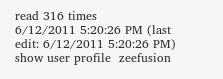read 316 times
6/12/2011 5:20:26 PM (last edit: 6/12/2011 5:20:26 PM)
show user profile  zeefusion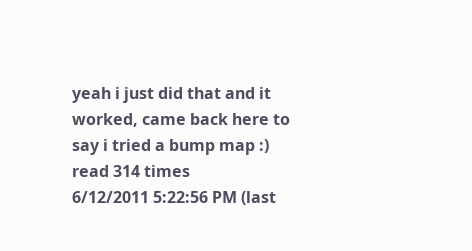yeah i just did that and it worked, came back here to say i tried a bump map :)
read 314 times
6/12/2011 5:22:56 PM (last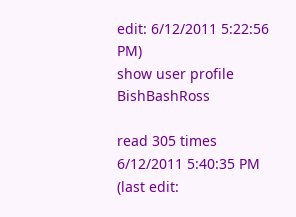edit: 6/12/2011 5:22:56 PM)
show user profile  BishBashRoss

read 305 times
6/12/2011 5:40:35 PM (last edit: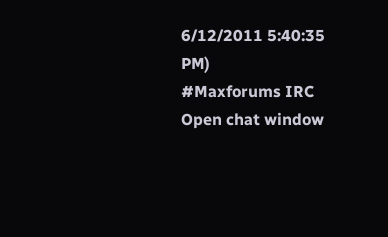6/12/2011 5:40:35 PM)
#Maxforums IRC
Open chat window